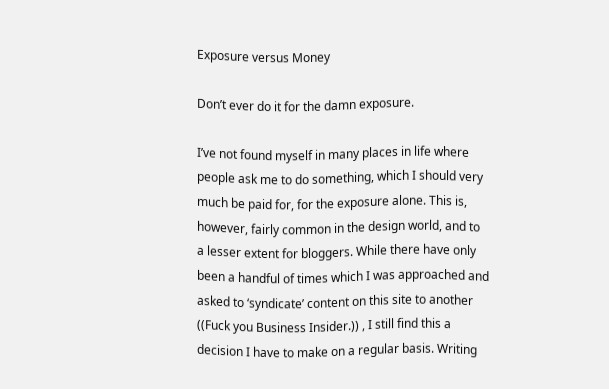Exposure versus Money

Don’t ever do it for the damn exposure.

I’ve not found myself in many places in life where people ask me to do something, which I should very much be paid for, for the exposure alone. This is, however, fairly common in the design world, and to a lesser extent for bloggers. While there have only been a handful of times which I was approached and asked to ‘syndicate’ content on this site to another ((Fuck you Business Insider.)) , I still find this a decision I have to make on a regular basis. Writing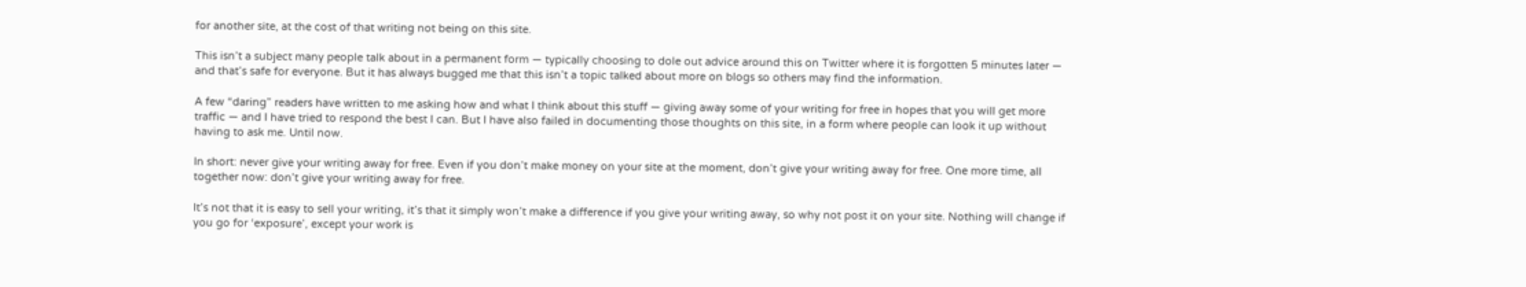for another site, at the cost of that writing not being on this site.

This isn’t a subject many people talk about in a permanent form — typically choosing to dole out advice around this on Twitter where it is forgotten 5 minutes later — and that’s safe for everyone. But it has always bugged me that this isn’t a topic talked about more on blogs so others may find the information.

A few “daring” readers have written to me asking how and what I think about this stuff — giving away some of your writing for free in hopes that you will get more traffic — and I have tried to respond the best I can. But I have also failed in documenting those thoughts on this site, in a form where people can look it up without having to ask me. Until now.

In short: never give your writing away for free. Even if you don’t make money on your site at the moment, don’t give your writing away for free. One more time, all together now: don’t give your writing away for free.

It’s not that it is easy to sell your writing, it’s that it simply won’t make a difference if you give your writing away, so why not post it on your site. Nothing will change if you go for ‘exposure’, except your work is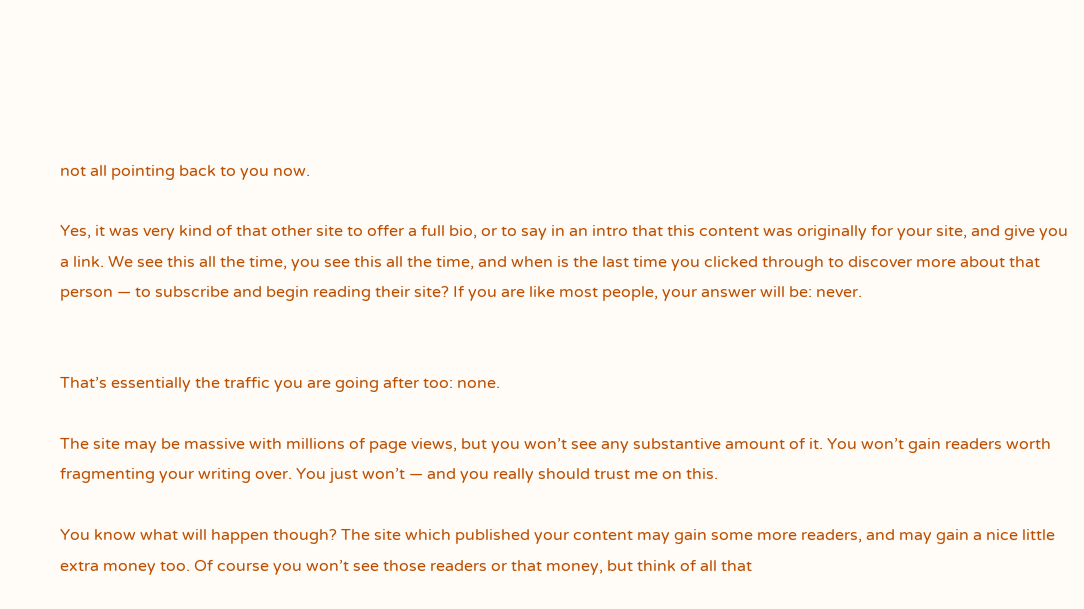not all pointing back to you now.

Yes, it was very kind of that other site to offer a full bio, or to say in an intro that this content was originally for your site, and give you a link. We see this all the time, you see this all the time, and when is the last time you clicked through to discover more about that person — to subscribe and begin reading their site? If you are like most people, your answer will be: never.


That’s essentially the traffic you are going after too: none.

The site may be massive with millions of page views, but you won’t see any substantive amount of it. You won’t gain readers worth fragmenting your writing over. You just won’t — and you really should trust me on this.

You know what will happen though? The site which published your content may gain some more readers, and may gain a nice little extra money too. Of course you won’t see those readers or that money, but think of all that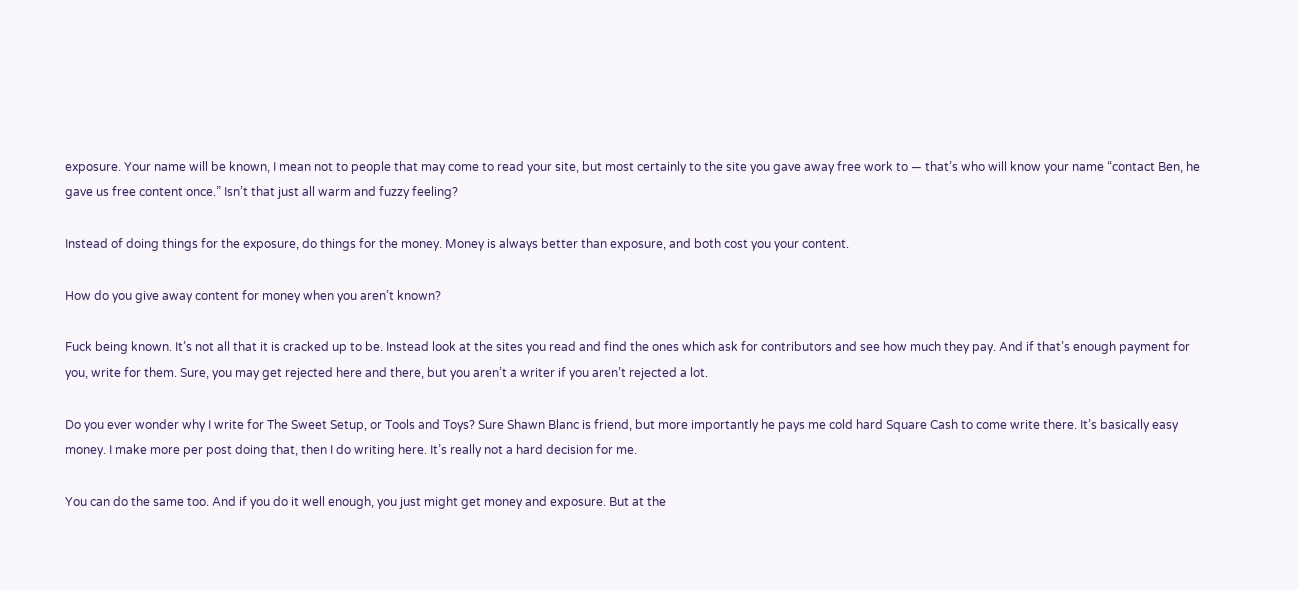exposure. Your name will be known, I mean not to people that may come to read your site, but most certainly to the site you gave away free work to — that’s who will know your name “contact Ben, he gave us free content once.” Isn’t that just all warm and fuzzy feeling?

Instead of doing things for the exposure, do things for the money. Money is always better than exposure, and both cost you your content.

How do you give away content for money when you aren’t known?

Fuck being known. It’s not all that it is cracked up to be. Instead look at the sites you read and find the ones which ask for contributors and see how much they pay. And if that’s enough payment for you, write for them. Sure, you may get rejected here and there, but you aren’t a writer if you aren’t rejected a lot.

Do you ever wonder why I write for The Sweet Setup, or Tools and Toys? Sure Shawn Blanc is friend, but more importantly he pays me cold hard Square Cash to come write there. It’s basically easy money. I make more per post doing that, then I do writing here. It’s really not a hard decision for me.

You can do the same too. And if you do it well enough, you just might get money and exposure. But at the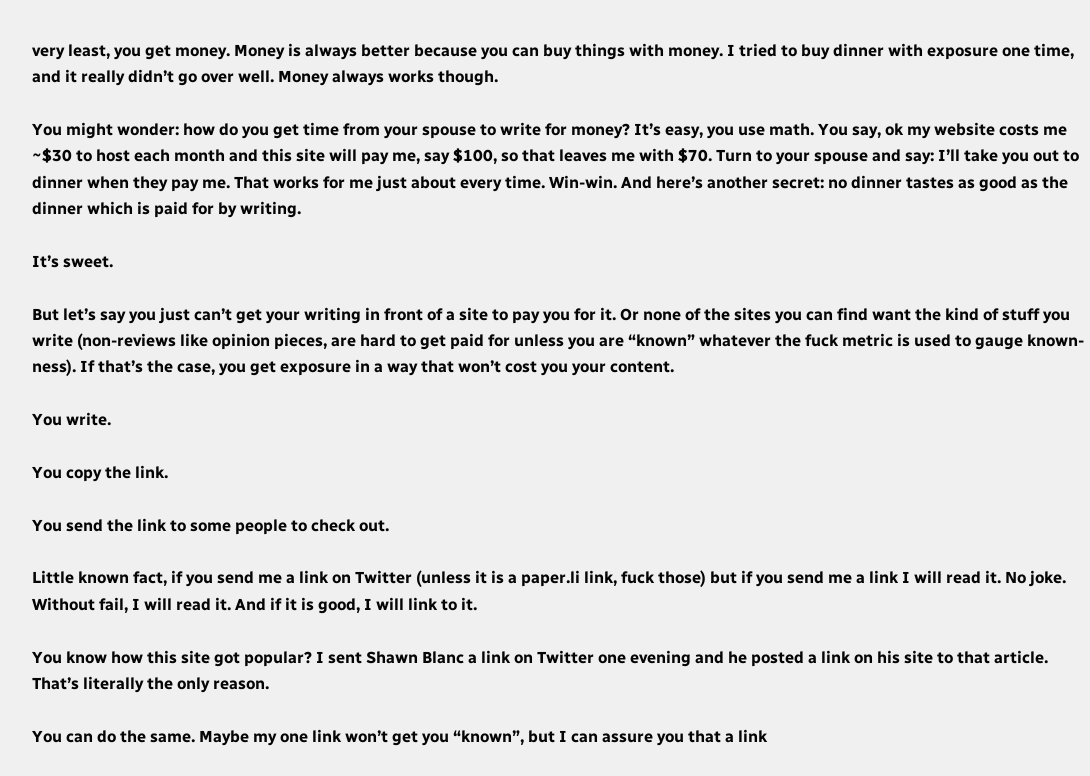very least, you get money. Money is always better because you can buy things with money. I tried to buy dinner with exposure one time, and it really didn’t go over well. Money always works though.

You might wonder: how do you get time from your spouse to write for money? It’s easy, you use math. You say, ok my website costs me ~$30 to host each month and this site will pay me, say $100, so that leaves me with $70. Turn to your spouse and say: I’ll take you out to dinner when they pay me. That works for me just about every time. Win-win. And here’s another secret: no dinner tastes as good as the dinner which is paid for by writing.

It’s sweet.

But let’s say you just can’t get your writing in front of a site to pay you for it. Or none of the sites you can find want the kind of stuff you write (non-reviews like opinion pieces, are hard to get paid for unless you are “known” whatever the fuck metric is used to gauge known-ness). If that’s the case, you get exposure in a way that won’t cost you your content.

You write.

You copy the link.

You send the link to some people to check out.

Little known fact, if you send me a link on Twitter (unless it is a paper.li link, fuck those) but if you send me a link I will read it. No joke. Without fail, I will read it. And if it is good, I will link to it.

You know how this site got popular? I sent Shawn Blanc a link on Twitter one evening and he posted a link on his site to that article. That’s literally the only reason.

You can do the same. Maybe my one link won’t get you “known”, but I can assure you that a link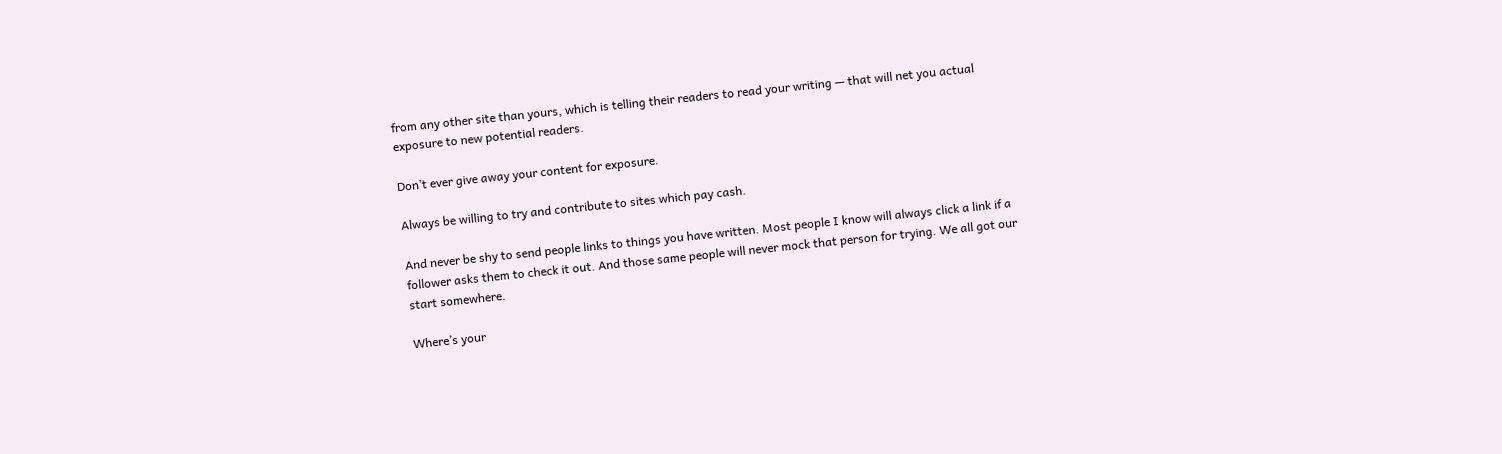from any other site than yours, which is telling their readers to read your writing — that will net you actual exposure to new potential readers.

Don’t ever give away your content for exposure.

Always be willing to try and contribute to sites which pay cash.

And never be shy to send people links to things you have written. Most people I know will always click a link if a follower asks them to check it out. And those same people will never mock that person for trying. We all got our start somewhere.

Where’s your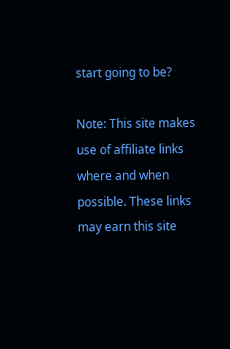start going to be?

Note: This site makes use of affiliate links where and when possible. These links may earn this site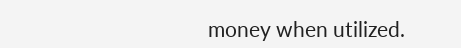money when utilized.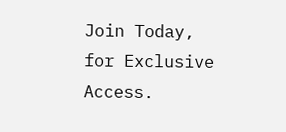Join Today, for Exclusive Access.